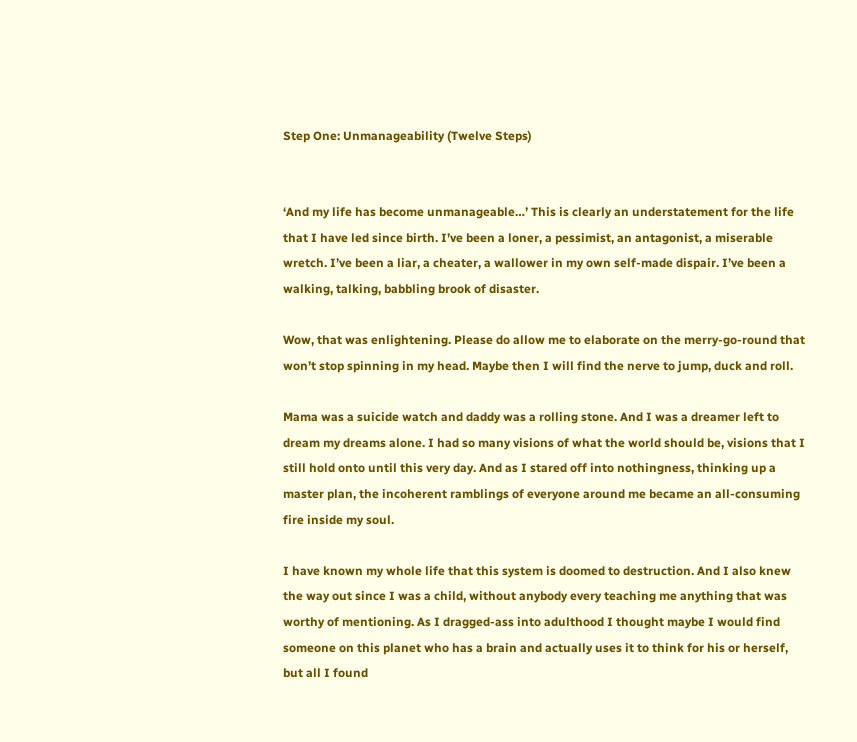Step One: Unmanageability (Twelve Steps)


‘And my life has become unmanageable…’ This is clearly an understatement for the life that I have led since birth. I’ve been a loner, a pessimist, an antagonist, a miserable wretch. I’ve been a liar, a cheater, a wallower in my own self-made dispair. I’ve been a walking, talking, babbling brook of disaster.

Wow, that was enlightening. Please do allow me to elaborate on the merry-go-round that won’t stop spinning in my head. Maybe then I will find the nerve to jump, duck and roll.

Mama was a suicide watch and daddy was a rolling stone. And I was a dreamer left to dream my dreams alone. I had so many visions of what the world should be, visions that I still hold onto until this very day. And as I stared off into nothingness, thinking up a master plan, the incoherent ramblings of everyone around me became an all-consuming fire inside my soul.

I have known my whole life that this system is doomed to destruction. And I also knew the way out since I was a child, without anybody every teaching me anything that was worthy of mentioning. As I dragged-ass into adulthood I thought maybe I would find someone on this planet who has a brain and actually uses it to think for his or herself, but all I found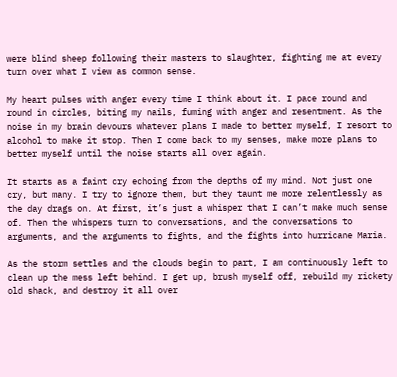were blind sheep following their masters to slaughter, fighting me at every turn over what I view as common sense.

My heart pulses with anger every time I think about it. I pace round and round in circles, biting my nails, fuming with anger and resentment. As the noise in my brain devours whatever plans I made to better myself, I resort to alcohol to make it stop. Then I come back to my senses, make more plans to better myself until the noise starts all over again.

It starts as a faint cry echoing from the depths of my mind. Not just one cry, but many. I try to ignore them, but they taunt me more relentlessly as the day drags on. At first, it’s just a whisper that I can’t make much sense of. Then the whispers turn to conversations, and the conversations to arguments, and the arguments to fights, and the fights into hurricane Maria.

As the storm settles and the clouds begin to part, I am continuously left to clean up the mess left behind. I get up, brush myself off, rebuild my rickety old shack, and destroy it all over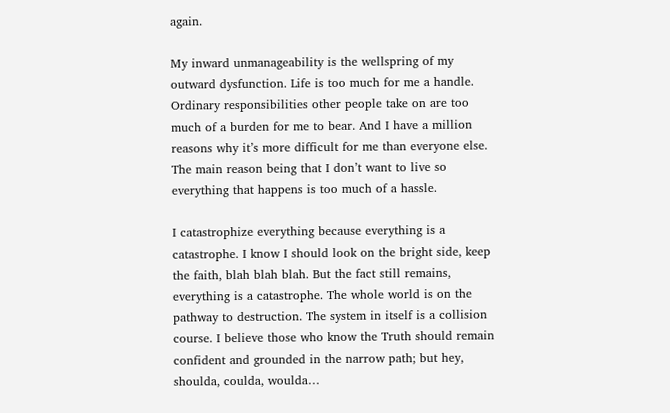again.

My inward unmanageability is the wellspring of my outward dysfunction. Life is too much for me a handle. Ordinary responsibilities other people take on are too much of a burden for me to bear. And I have a million reasons why it’s more difficult for me than everyone else. The main reason being that I don’t want to live so everything that happens is too much of a hassle.

I catastrophize everything because everything is a catastrophe. I know I should look on the bright side, keep the faith, blah blah blah. But the fact still remains, everything is a catastrophe. The whole world is on the pathway to destruction. The system in itself is a collision course. I believe those who know the Truth should remain confident and grounded in the narrow path; but hey, shoulda, coulda, woulda…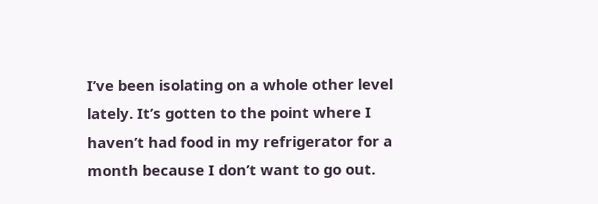I’ve been isolating on a whole other level lately. It’s gotten to the point where I haven’t had food in my refrigerator for a month because I don’t want to go out.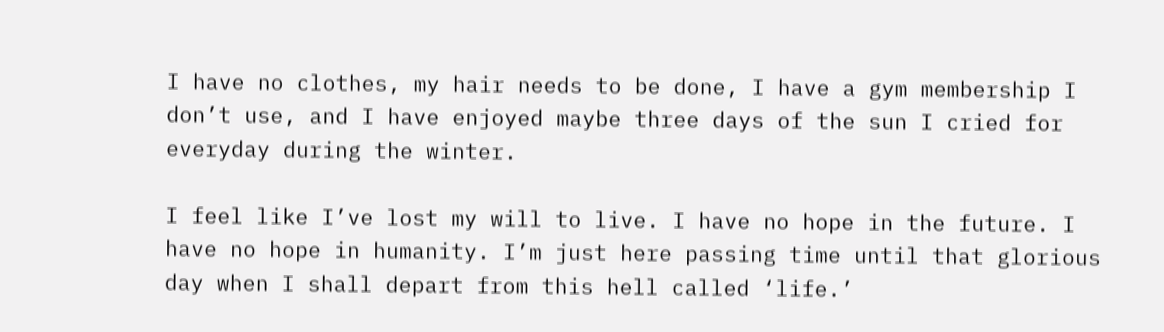I have no clothes, my hair needs to be done, I have a gym membership I don’t use, and I have enjoyed maybe three days of the sun I cried for everyday during the winter.

I feel like I’ve lost my will to live. I have no hope in the future. I have no hope in humanity. I’m just here passing time until that glorious day when I shall depart from this hell called ‘life.’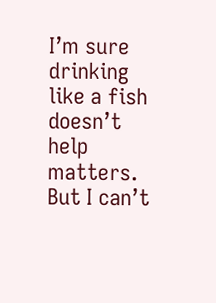I’m sure drinking like a fish doesn’t help matters. But I can’t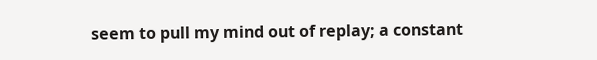seem to pull my mind out of replay; a constant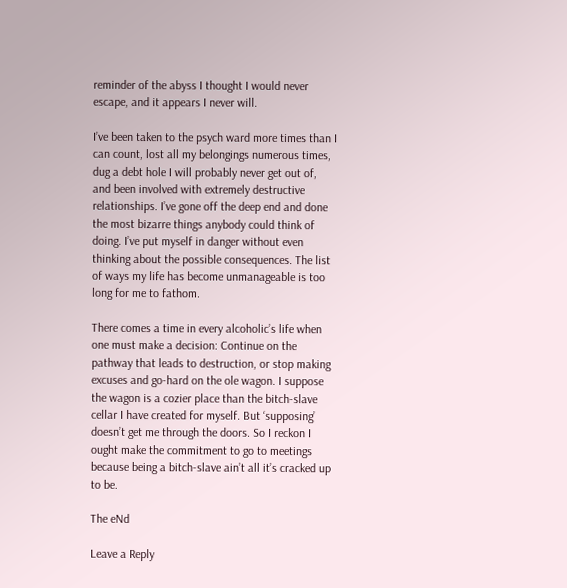reminder of the abyss I thought I would never escape, and it appears I never will.

I’ve been taken to the psych ward more times than I can count, lost all my belongings numerous times, dug a debt hole I will probably never get out of, and been involved with extremely destructive relationships. I’ve gone off the deep end and done the most bizarre things anybody could think of doing. I’ve put myself in danger without even thinking about the possible consequences. The list of ways my life has become unmanageable is too long for me to fathom.

There comes a time in every alcoholic’s life when one must make a decision: Continue on the pathway that leads to destruction, or stop making excuses and go-hard on the ole wagon. I suppose the wagon is a cozier place than the bitch-slave cellar I have created for myself. But ‘supposing’ doesn’t get me through the doors. So I reckon I ought make the commitment to go to meetings because being a bitch-slave ain’t all it’s cracked up to be.

The eNd

Leave a Reply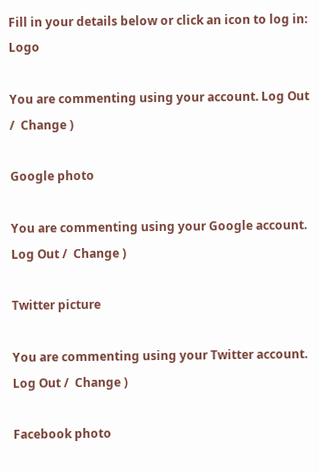Fill in your details below or click an icon to log in: Logo

You are commenting using your account. Log Out /  Change )

Google photo

You are commenting using your Google account. Log Out /  Change )

Twitter picture

You are commenting using your Twitter account. Log Out /  Change )

Facebook photo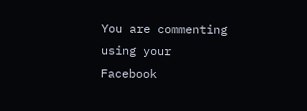You are commenting using your Facebook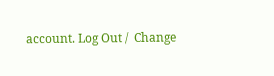account. Log Out /  Change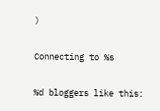)

Connecting to %s

%d bloggers like this: